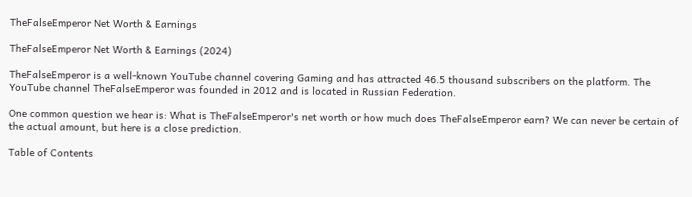TheFalseEmperor Net Worth & Earnings

TheFalseEmperor Net Worth & Earnings (2024)

TheFalseEmperor is a well-known YouTube channel covering Gaming and has attracted 46.5 thousand subscribers on the platform. The YouTube channel TheFalseEmperor was founded in 2012 and is located in Russian Federation.

One common question we hear is: What is TheFalseEmperor's net worth or how much does TheFalseEmperor earn? We can never be certain of the actual amount, but here is a close prediction.

Table of Contents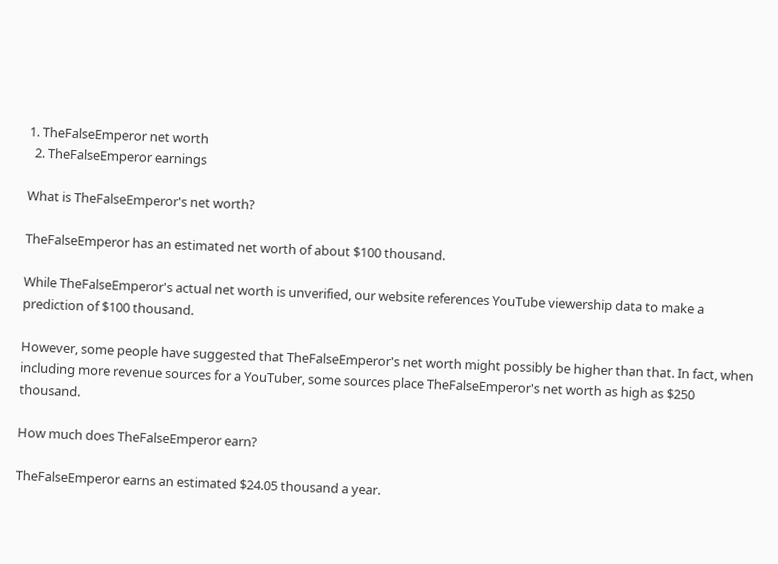1. TheFalseEmperor net worth
  2. TheFalseEmperor earnings

What is TheFalseEmperor's net worth?

TheFalseEmperor has an estimated net worth of about $100 thousand.

While TheFalseEmperor's actual net worth is unverified, our website references YouTube viewership data to make a prediction of $100 thousand.

However, some people have suggested that TheFalseEmperor's net worth might possibly be higher than that. In fact, when including more revenue sources for a YouTuber, some sources place TheFalseEmperor's net worth as high as $250 thousand.

How much does TheFalseEmperor earn?

TheFalseEmperor earns an estimated $24.05 thousand a year.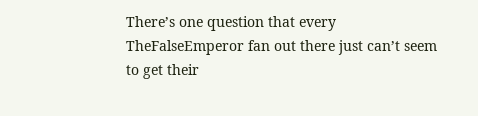There’s one question that every TheFalseEmperor fan out there just can’t seem to get their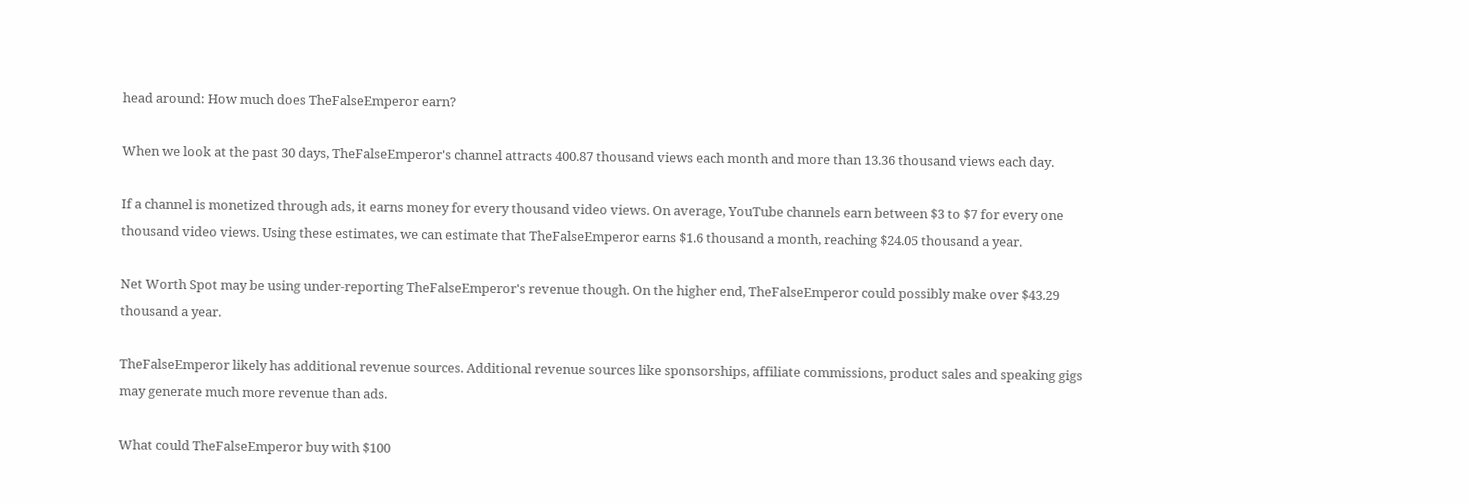head around: How much does TheFalseEmperor earn?

When we look at the past 30 days, TheFalseEmperor's channel attracts 400.87 thousand views each month and more than 13.36 thousand views each day.

If a channel is monetized through ads, it earns money for every thousand video views. On average, YouTube channels earn between $3 to $7 for every one thousand video views. Using these estimates, we can estimate that TheFalseEmperor earns $1.6 thousand a month, reaching $24.05 thousand a year.

Net Worth Spot may be using under-reporting TheFalseEmperor's revenue though. On the higher end, TheFalseEmperor could possibly make over $43.29 thousand a year.

TheFalseEmperor likely has additional revenue sources. Additional revenue sources like sponsorships, affiliate commissions, product sales and speaking gigs may generate much more revenue than ads.

What could TheFalseEmperor buy with $100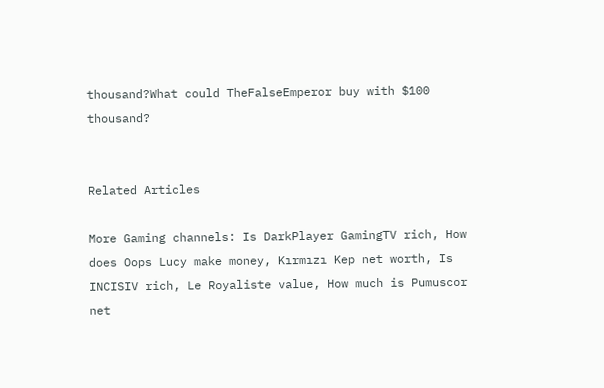thousand?What could TheFalseEmperor buy with $100 thousand?


Related Articles

More Gaming channels: Is DarkPlayer GamingTV rich, How does Oops Lucy make money, Kırmızı Kep net worth, Is INCISIV rich, Le Royaliste value, How much is Pumuscor net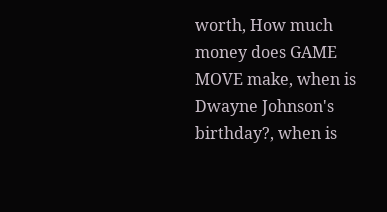worth, How much money does GAME MOVE make, when is Dwayne Johnson's birthday?, when is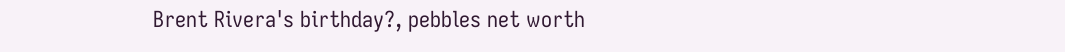Brent Rivera's birthday?, pebbles net worth